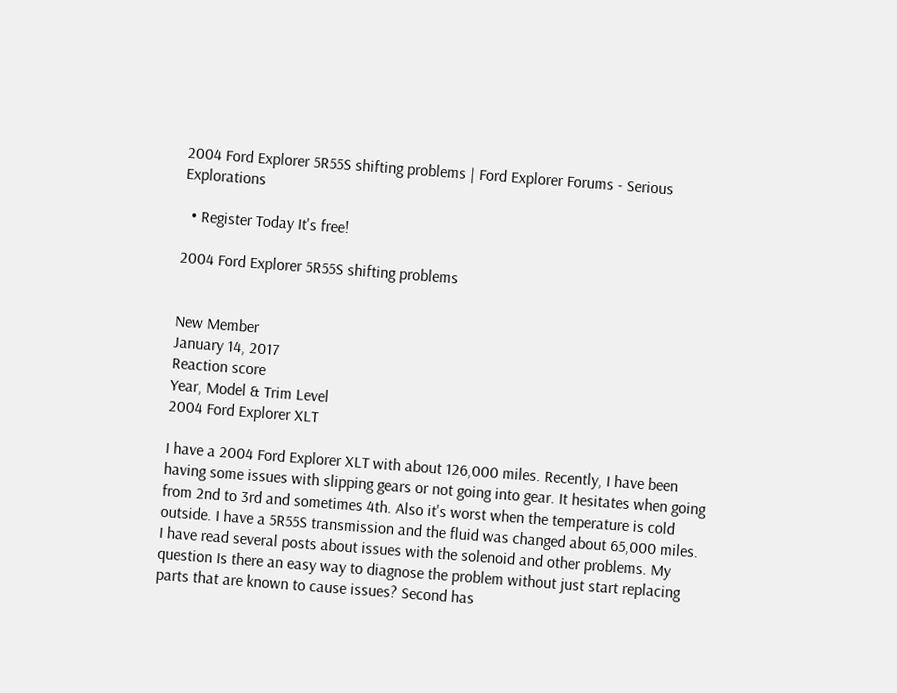2004 Ford Explorer 5R55S shifting problems | Ford Explorer Forums - Serious Explorations

  • Register Today It's free!

2004 Ford Explorer 5R55S shifting problems


New Member
January 14, 2017
Reaction score
Year, Model & Trim Level
2004 Ford Explorer XLT

I have a 2004 Ford Explorer XLT with about 126,000 miles. Recently, I have been having some issues with slipping gears or not going into gear. It hesitates when going from 2nd to 3rd and sometimes 4th. Also it's worst when the temperature is cold outside. I have a 5R55S transmission and the fluid was changed about 65,000 miles. I have read several posts about issues with the solenoid and other problems. My question Is there an easy way to diagnose the problem without just start replacing parts that are known to cause issues? Second has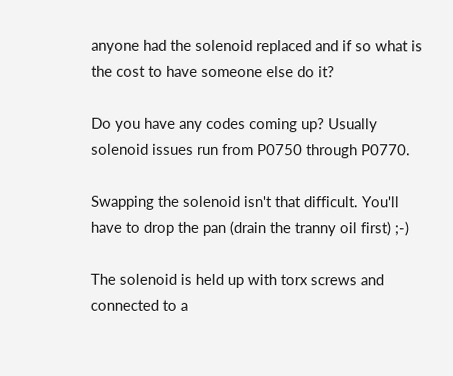anyone had the solenoid replaced and if so what is the cost to have someone else do it?

Do you have any codes coming up? Usually solenoid issues run from P0750 through P0770.

Swapping the solenoid isn't that difficult. You'll have to drop the pan (drain the tranny oil first) ;-)

The solenoid is held up with torx screws and connected to a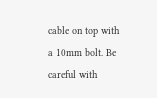cable on top with a 10mm bolt. Be careful with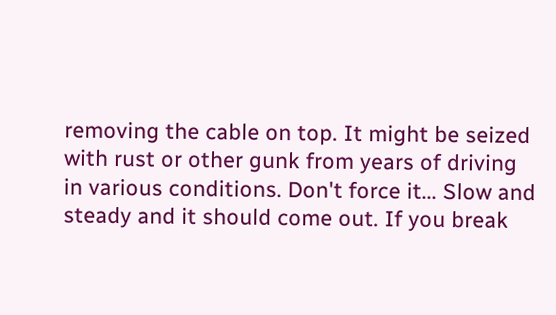removing the cable on top. It might be seized with rust or other gunk from years of driving in various conditions. Don't force it... Slow and steady and it should come out. If you break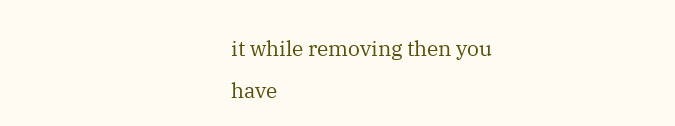it while removing then you have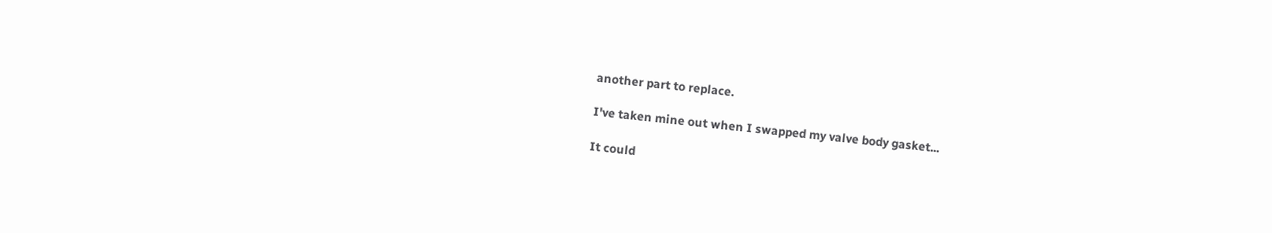another part to replace.

I've taken mine out when I swapped my valve body gasket...

It could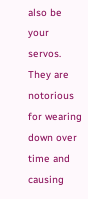also be your servos. They are notorious for wearing down over time and causing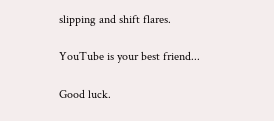slipping and shift flares.

YouTube is your best friend...

Good luck.